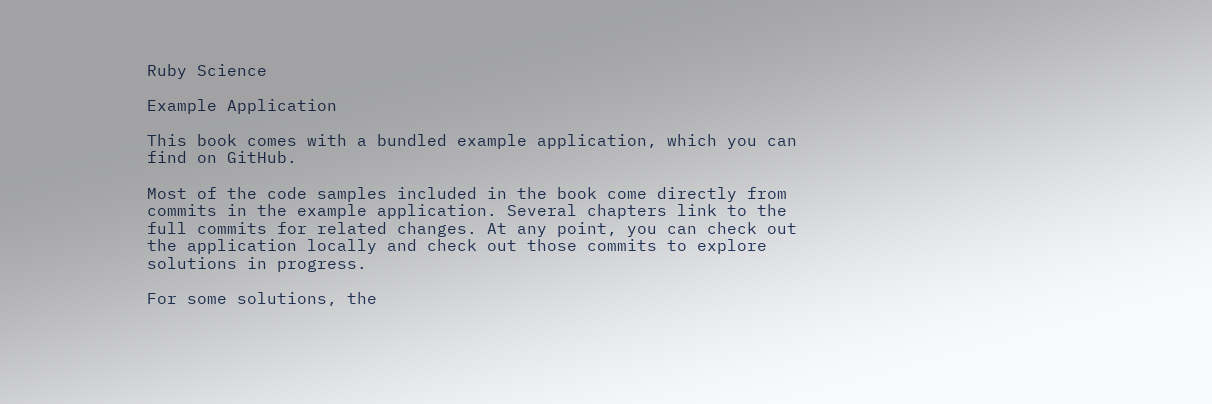Ruby Science

Example Application

This book comes with a bundled example application, which you can find on GitHub.

Most of the code samples included in the book come directly from commits in the example application. Several chapters link to the full commits for related changes. At any point, you can check out the application locally and check out those commits to explore solutions in progress.

For some solutions, the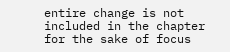entire change is not included in the chapter for the sake of focus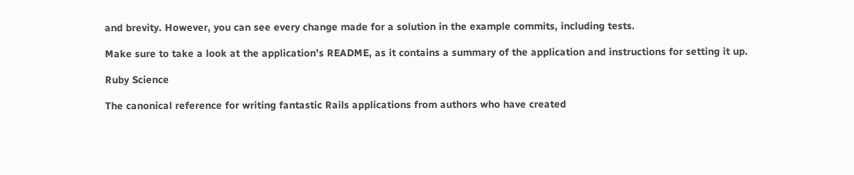and brevity. However, you can see every change made for a solution in the example commits, including tests.

Make sure to take a look at the application’s README, as it contains a summary of the application and instructions for setting it up.

Ruby Science

The canonical reference for writing fantastic Rails applications from authors who have created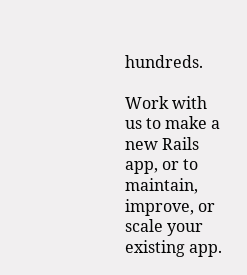hundreds.

Work with us to make a new Rails app, or to maintain, improve, or scale your existing app.